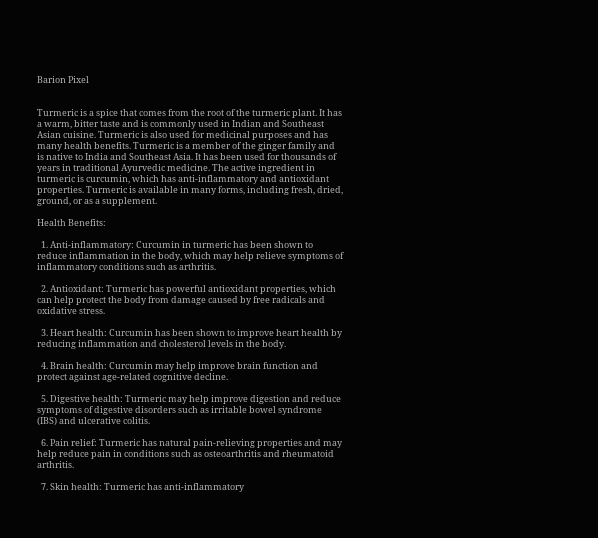Barion Pixel


Turmeric is a spice that comes from the root of the turmeric plant. It has a warm, bitter taste and is commonly used in Indian and Southeast Asian cuisine. Turmeric is also used for medicinal purposes and has many health benefits. Turmeric is a member of the ginger family and is native to India and Southeast Asia. It has been used for thousands of years in traditional Ayurvedic medicine. The active ingredient in turmeric is curcumin, which has anti-inflammatory and antioxidant properties. Turmeric is available in many forms, including fresh, dried, ground, or as a supplement.

Health Benefits:

  1. Anti-inflammatory: Curcumin in turmeric has been shown to reduce inflammation in the body, which may help relieve symptoms of inflammatory conditions such as arthritis.

  2. Antioxidant: Turmeric has powerful antioxidant properties, which can help protect the body from damage caused by free radicals and oxidative stress.

  3. Heart health: Curcumin has been shown to improve heart health by reducing inflammation and cholesterol levels in the body.

  4. Brain health: Curcumin may help improve brain function and protect against age-related cognitive decline.

  5. Digestive health: Turmeric may help improve digestion and reduce symptoms of digestive disorders such as irritable bowel syndrome (IBS) and ulcerative colitis.

  6. Pain relief: Turmeric has natural pain-relieving properties and may help reduce pain in conditions such as osteoarthritis and rheumatoid arthritis.

  7. Skin health: Turmeric has anti-inflammatory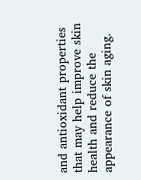and antioxidant properties that may help improve skin health and reduce the appearance of skin aging.